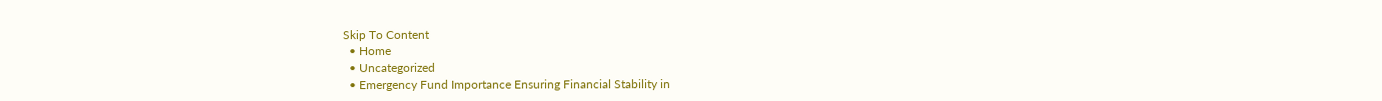Skip To Content
  • Home
  • Uncategorized
  • Emergency Fund Importance Ensuring Financial Stability in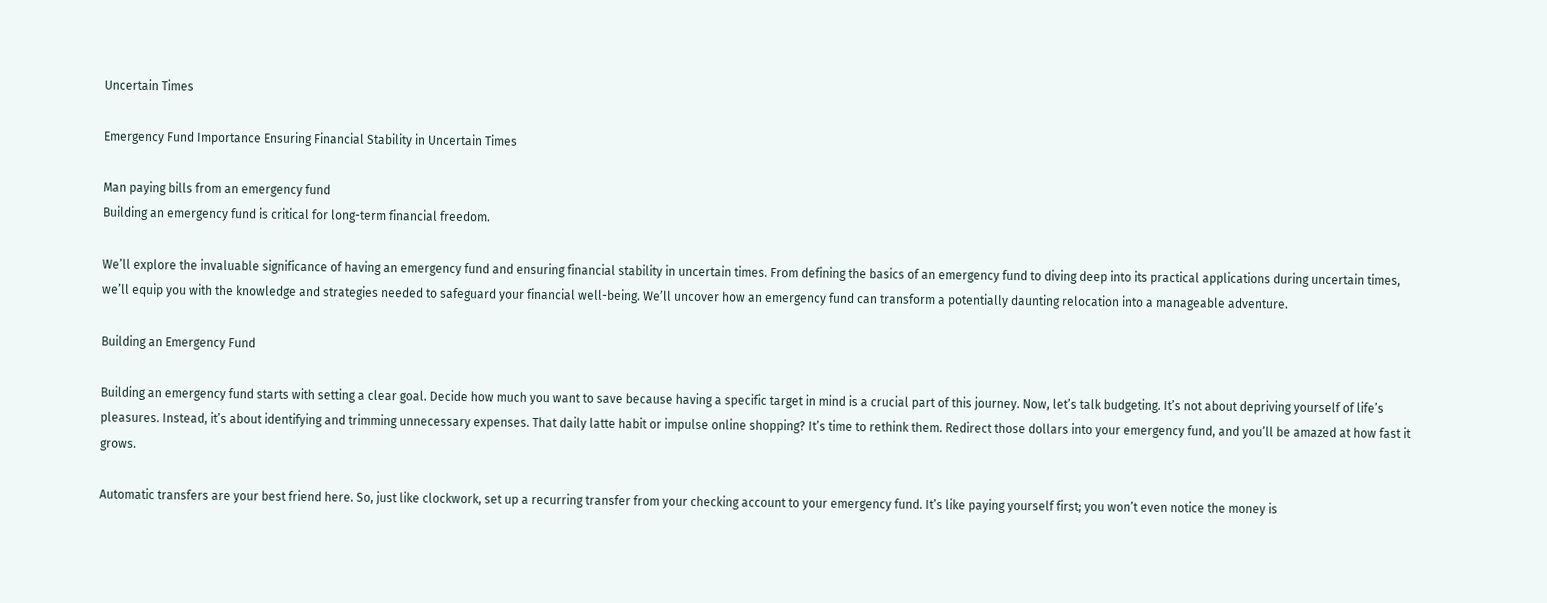Uncertain Times

Emergency Fund Importance Ensuring Financial Stability in Uncertain Times

Man paying bills from an emergency fund
Building an emergency fund is critical for long-term financial freedom.

We’ll explore the invaluable significance of having an emergency fund and ensuring financial stability in uncertain times. From defining the basics of an emergency fund to diving deep into its practical applications during uncertain times, we’ll equip you with the knowledge and strategies needed to safeguard your financial well-being. We’ll uncover how an emergency fund can transform a potentially daunting relocation into a manageable adventure.

Building an Emergency Fund

Building an emergency fund starts with setting a clear goal. Decide how much you want to save because having a specific target in mind is a crucial part of this journey. Now, let’s talk budgeting. It’s not about depriving yourself of life’s pleasures. Instead, it’s about identifying and trimming unnecessary expenses. That daily latte habit or impulse online shopping? It’s time to rethink them. Redirect those dollars into your emergency fund, and you’ll be amazed at how fast it grows.

Automatic transfers are your best friend here. So, just like clockwork, set up a recurring transfer from your checking account to your emergency fund. It’s like paying yourself first; you won’t even notice the money is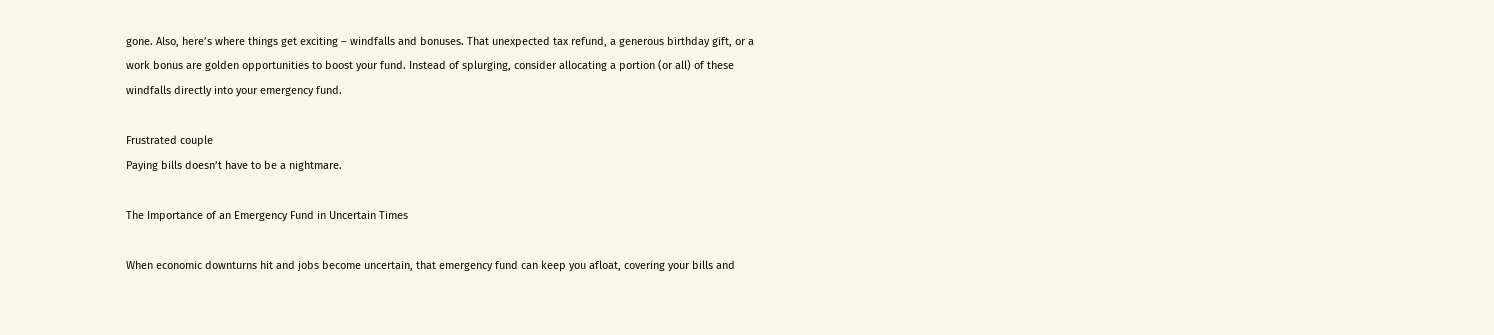gone. Also, here’s where things get exciting – windfalls and bonuses. That unexpected tax refund, a generous birthday gift, or a work bonus are golden opportunities to boost your fund. Instead of splurging, consider allocating a portion (or all) of these windfalls directly into your emergency fund.

Frustrated couple
Paying bills doesn’t have to be a nightmare.

The Importance of an Emergency Fund in Uncertain Times

When economic downturns hit and jobs become uncertain, that emergency fund can keep you afloat, covering your bills and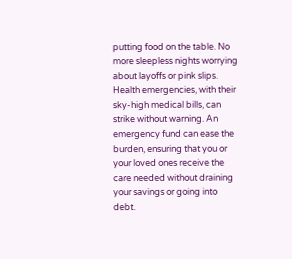putting food on the table. No more sleepless nights worrying about layoffs or pink slips. Health emergencies, with their sky-high medical bills, can strike without warning. An emergency fund can ease the burden, ensuring that you or your loved ones receive the care needed without draining your savings or going into debt.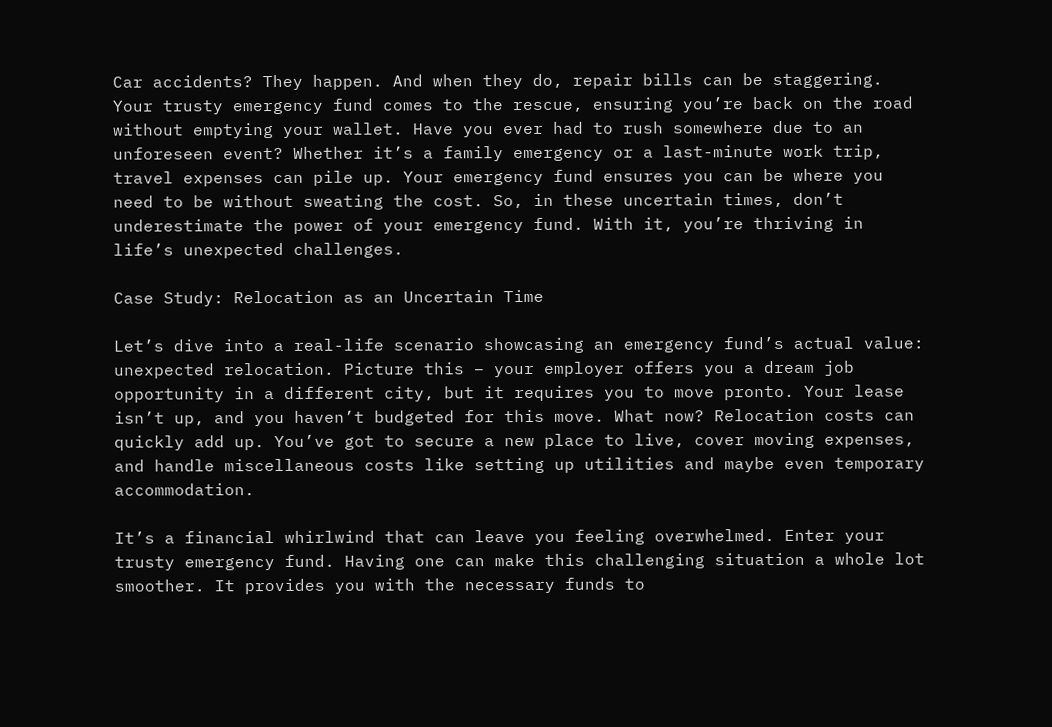Car accidents? They happen. And when they do, repair bills can be staggering. Your trusty emergency fund comes to the rescue, ensuring you’re back on the road without emptying your wallet. Have you ever had to rush somewhere due to an unforeseen event? Whether it’s a family emergency or a last-minute work trip, travel expenses can pile up. Your emergency fund ensures you can be where you need to be without sweating the cost. So, in these uncertain times, don’t underestimate the power of your emergency fund. With it, you’re thriving in life’s unexpected challenges.

Case Study: Relocation as an Uncertain Time

Let’s dive into a real-life scenario showcasing an emergency fund’s actual value: unexpected relocation. Picture this – your employer offers you a dream job opportunity in a different city, but it requires you to move pronto. Your lease isn’t up, and you haven’t budgeted for this move. What now? Relocation costs can quickly add up. You’ve got to secure a new place to live, cover moving expenses, and handle miscellaneous costs like setting up utilities and maybe even temporary accommodation.

It’s a financial whirlwind that can leave you feeling overwhelmed. Enter your trusty emergency fund. Having one can make this challenging situation a whole lot smoother. It provides you with the necessary funds to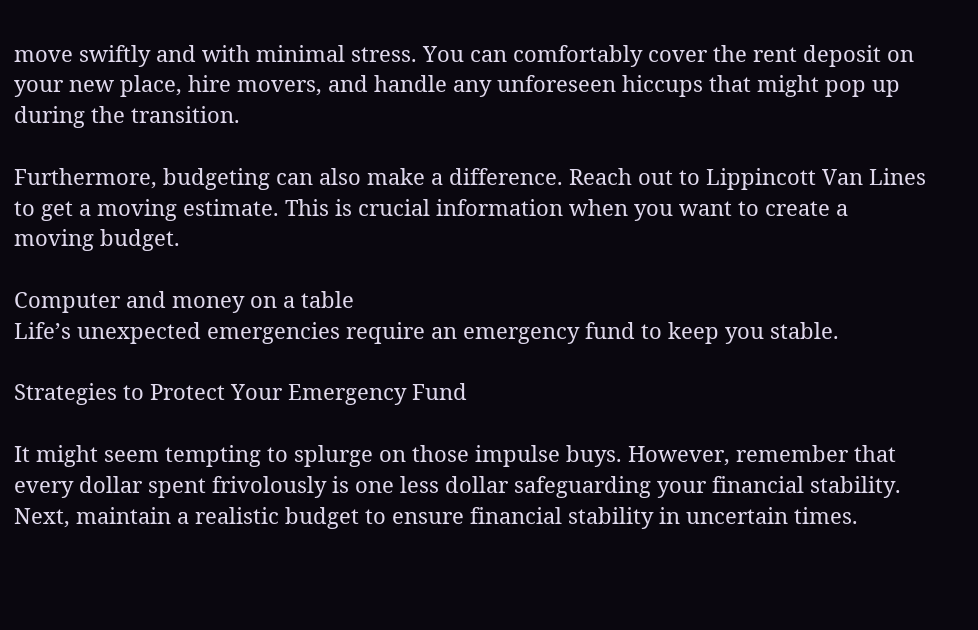move swiftly and with minimal stress. You can comfortably cover the rent deposit on your new place, hire movers, and handle any unforeseen hiccups that might pop up during the transition.

Furthermore, budgeting can also make a difference. Reach out to Lippincott Van Lines to get a moving estimate. This is crucial information when you want to create a moving budget.

Computer and money on a table
Life’s unexpected emergencies require an emergency fund to keep you stable.

Strategies to Protect Your Emergency Fund

It might seem tempting to splurge on those impulse buys. However, remember that every dollar spent frivolously is one less dollar safeguarding your financial stability. Next, maintain a realistic budget to ensure financial stability in uncertain times.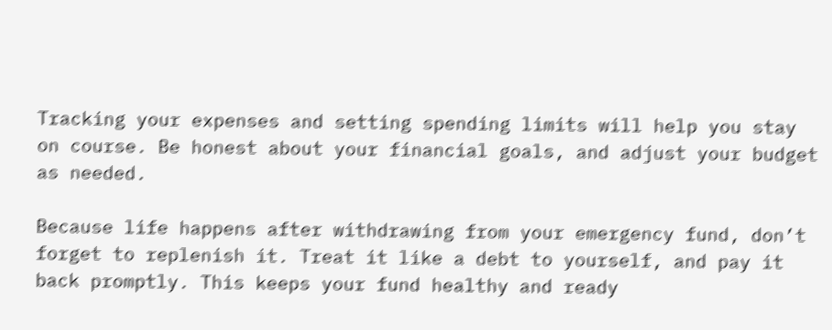Tracking your expenses and setting spending limits will help you stay on course. Be honest about your financial goals, and adjust your budget as needed.

Because life happens after withdrawing from your emergency fund, don’t forget to replenish it. Treat it like a debt to yourself, and pay it back promptly. This keeps your fund healthy and ready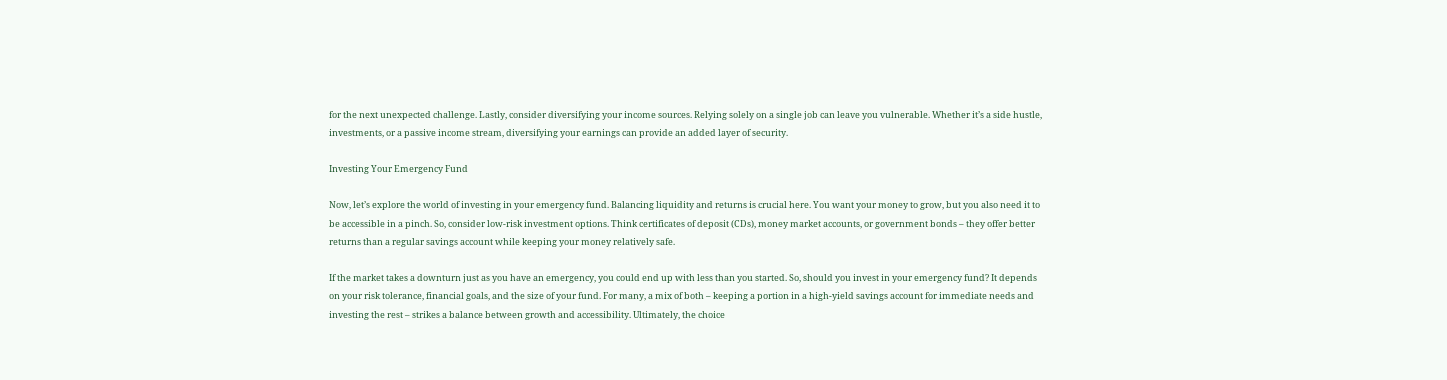for the next unexpected challenge. Lastly, consider diversifying your income sources. Relying solely on a single job can leave you vulnerable. Whether it’s a side hustle, investments, or a passive income stream, diversifying your earnings can provide an added layer of security.

Investing Your Emergency Fund

Now, let’s explore the world of investing in your emergency fund. Balancing liquidity and returns is crucial here. You want your money to grow, but you also need it to be accessible in a pinch. So, consider low-risk investment options. Think certificates of deposit (CDs), money market accounts, or government bonds – they offer better returns than a regular savings account while keeping your money relatively safe.

If the market takes a downturn just as you have an emergency, you could end up with less than you started. So, should you invest in your emergency fund? It depends on your risk tolerance, financial goals, and the size of your fund. For many, a mix of both – keeping a portion in a high-yield savings account for immediate needs and investing the rest – strikes a balance between growth and accessibility. Ultimately, the choice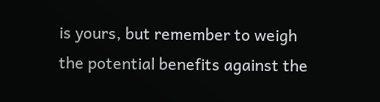is yours, but remember to weigh the potential benefits against the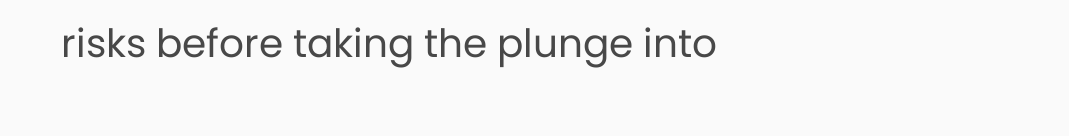risks before taking the plunge into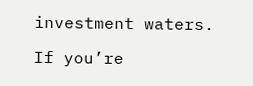investment waters.

If you’re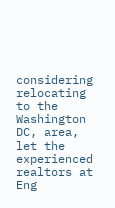considering relocating to the Washington DC, area, let the experienced realtors at Eng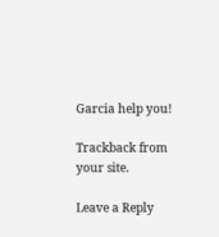Garcia help you!

Trackback from your site.

Leave a Reply